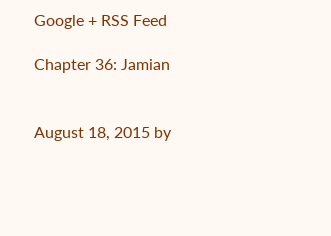Google + RSS Feed

Chapter 36: Jamian


August 18, 2015 by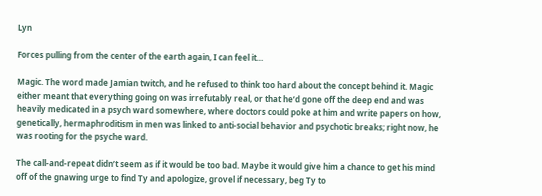Lyn

Forces pulling from the center of the earth again, I can feel it…

Magic. The word made Jamian twitch, and he refused to think too hard about the concept behind it. Magic either meant that everything going on was irrefutably real, or that he’d gone off the deep end and was heavily medicated in a psych ward somewhere, where doctors could poke at him and write papers on how, genetically, hermaphroditism in men was linked to anti-social behavior and psychotic breaks; right now, he was rooting for the psyche ward.

The call-and-repeat didn’t seem as if it would be too bad. Maybe it would give him a chance to get his mind off of the gnawing urge to find Ty and apologize, grovel if necessary, beg Ty to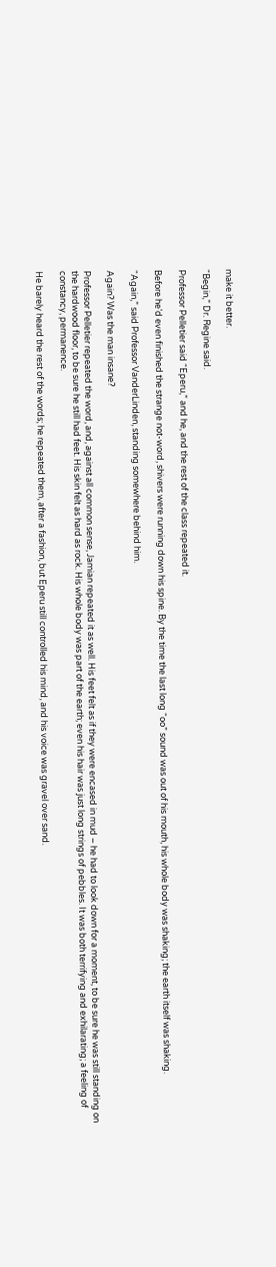make it better.

“Begin,” Dr. Regine said.

Professor Pelletier said “Eperu,” and he, and the rest of the class repeated it.

Before he’d even finished the strange not-word, shivers were running down his spine. By the time the last long “oo” sound was out of his mouth, his whole body was shaking; the earth itself was shaking.

“Again,” said Professor VanderLinden, standing somewhere behind him.

Again? Was the man insane?

Professor Pelletier repeated the word, and, against all common sense, Jamian repeated it as well. His feet felt as if they were encased in mud – he had to look down for a moment, to be sure he was still standing on the hardwood floor, to be sure he still had feet. His skin felt as hard as rock. His whole body was part of the earth; even his hair was just long strings of pebbles. It was both terrifying and exhilarating; a feeling of constancy, permanence.

He barely heard the rest of the words; he repeated them, after a fashion, but Eperu still controlled his mind, and his voice was gravel over sand.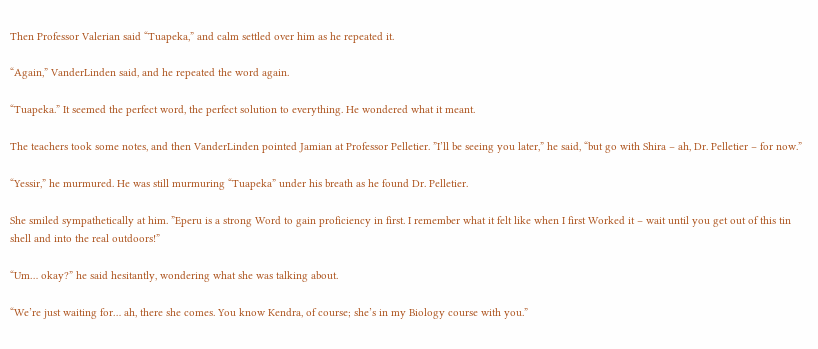Then Professor Valerian said “Tuapeka,” and calm settled over him as he repeated it.

“Again,” VanderLinden said, and he repeated the word again.

“Tuapeka.” It seemed the perfect word, the perfect solution to everything. He wondered what it meant.

The teachers took some notes, and then VanderLinden pointed Jamian at Professor Pelletier. ”I’ll be seeing you later,” he said, “but go with Shira – ah, Dr. Pelletier – for now.”

“Yessir,” he murmured. He was still murmuring “Tuapeka” under his breath as he found Dr. Pelletier.

She smiled sympathetically at him. ”Eperu is a strong Word to gain proficiency in first. I remember what it felt like when I first Worked it – wait until you get out of this tin shell and into the real outdoors!”

“Um… okay?” he said hesitantly, wondering what she was talking about.

“We’re just waiting for… ah, there she comes. You know Kendra, of course; she’s in my Biology course with you.”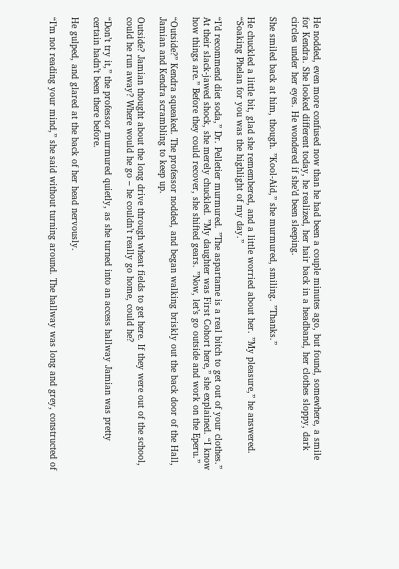He nodded, even more confused now than he had been a couple minutes ago, but found, somewhere, a smile for Kendra. She looked different today, he realized, her hair back in a headband, her clothes sloppy, dark circles under her eyes. He wondered if she’d been sleeping.

She smiled back at him, though. ”Kool-Aid,” she murmured, smiling. ”Thanks.”

He chuckled a little bit, glad she remembered, and a little worried about her. ”My pleasure,” he answered. “Soaking Phelan for you was the highlight of my day.”

“I’d recommend diet soda,” Dr. Pelletier murmured. ”The aspartame is a real bitch to get out of your clothes.” At their slack-jawed shock, she merely chuckled. ”My daughter was First Cohort here,” she explained. “I know how things are.” Before they could recover, she shifted gears. ”Now, let’s go outside and work on the Eperu.”

“Outside?” Kendra squeaked. The professor nodded, and began walking briskly out the back door of the Hall, Jamian and Kendra scrambling to keep up.

Outside? Jamian thought about the long drive through wheat fields to get here. If they were out of the school, could he run away? Where would he go – he couldn’t really go home, could he?

“Don’t try it,” the professor murmured quietly, as she turned into an access hallway Jamian was pretty certain hadn’t been there before.

He gulped, and glared at the back of her head nervously.

“I’m not reading your mind,” she said without turning around. The hallway was long and grey, constructed of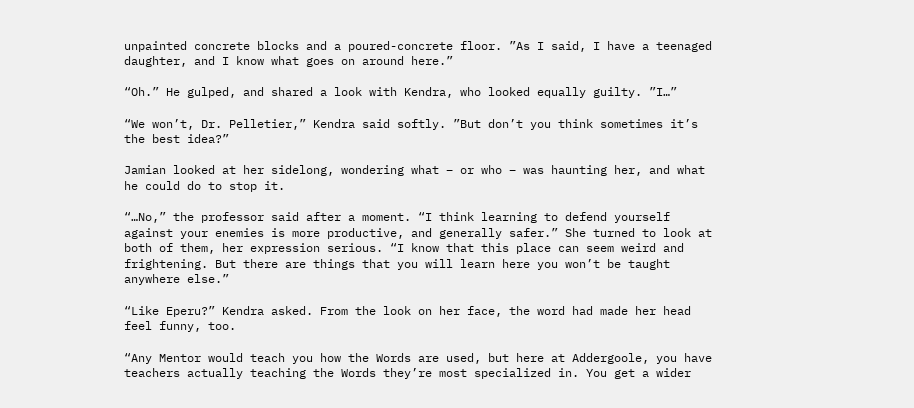unpainted concrete blocks and a poured-concrete floor. ”As I said, I have a teenaged daughter, and I know what goes on around here.”

“Oh.” He gulped, and shared a look with Kendra, who looked equally guilty. ”I…”

“We won’t, Dr. Pelletier,” Kendra said softly. ”But don’t you think sometimes it’s the best idea?”

Jamian looked at her sidelong, wondering what – or who – was haunting her, and what he could do to stop it.

“…No,” the professor said after a moment. “I think learning to defend yourself against your enemies is more productive, and generally safer.” She turned to look at both of them, her expression serious. “I know that this place can seem weird and frightening. But there are things that you will learn here you won’t be taught anywhere else.”

“Like Eperu?” Kendra asked. From the look on her face, the word had made her head feel funny, too.

“Any Mentor would teach you how the Words are used, but here at Addergoole, you have teachers actually teaching the Words they’re most specialized in. You get a wider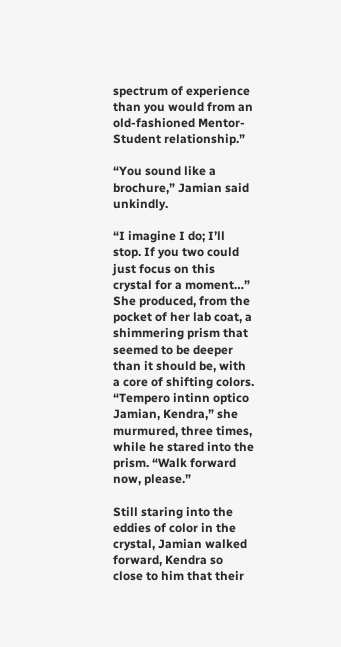spectrum of experience than you would from an old-fashioned Mentor-Student relationship.”

“You sound like a brochure,” Jamian said unkindly.

“I imagine I do; I’ll stop. If you two could just focus on this crystal for a moment…” She produced, from the pocket of her lab coat, a shimmering prism that seemed to be deeper than it should be, with a core of shifting colors. “Tempero intinn optico Jamian, Kendra,” she murmured, three times, while he stared into the prism. “Walk forward now, please.”

Still staring into the eddies of color in the crystal, Jamian walked forward, Kendra so close to him that their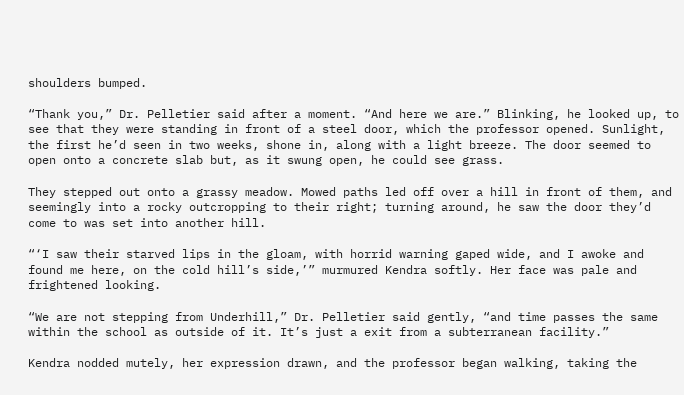shoulders bumped.

“Thank you,” Dr. Pelletier said after a moment. “And here we are.” Blinking, he looked up, to see that they were standing in front of a steel door, which the professor opened. Sunlight, the first he’d seen in two weeks, shone in, along with a light breeze. The door seemed to open onto a concrete slab but, as it swung open, he could see grass.

They stepped out onto a grassy meadow. Mowed paths led off over a hill in front of them, and seemingly into a rocky outcropping to their right; turning around, he saw the door they’d come to was set into another hill.

“‘I saw their starved lips in the gloam, with horrid warning gaped wide, and I awoke and found me here, on the cold hill’s side,’” murmured Kendra softly. Her face was pale and frightened looking.

“We are not stepping from Underhill,” Dr. Pelletier said gently, “and time passes the same within the school as outside of it. It’s just a exit from a subterranean facility.”

Kendra nodded mutely, her expression drawn, and the professor began walking, taking the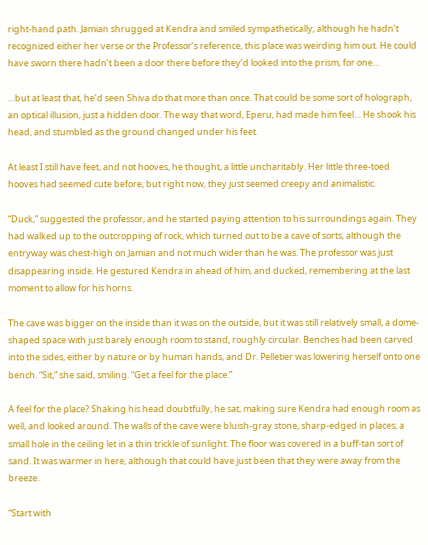right-hand path. Jamian shrugged at Kendra and smiled sympathetically; although he hadn’t recognized either her verse or the Professor’s reference, this place was weirding him out. He could have sworn there hadn’t been a door there before they’d looked into the prism, for one…

…but at least that, he’d seen Shiva do that more than once. That could be some sort of holograph, an optical illusion, just a hidden door. The way that word, Eperu, had made him feel… He shook his head, and stumbled as the ground changed under his feet.

At least I still have feet, and not hooves, he thought, a little uncharitably. Her little three-toed hooves had seemed cute before, but right now, they just seemed creepy and animalistic.

“Duck,” suggested the professor, and he started paying attention to his surroundings again. They had walked up to the outcropping of rock, which turned out to be a cave of sorts, although the entryway was chest-high on Jamian and not much wider than he was. The professor was just disappearing inside. He gestured Kendra in ahead of him, and ducked, remembering at the last moment to allow for his horns.

The cave was bigger on the inside than it was on the outside, but it was still relatively small, a dome-shaped space with just barely enough room to stand, roughly circular. Benches had been carved into the sides, either by nature or by human hands, and Dr. Pelletier was lowering herself onto one bench. “Sit,” she said, smiling. “Get a feel for the place.”

A feel for the place? Shaking his head doubtfully, he sat, making sure Kendra had enough room as well, and looked around. The walls of the cave were bluish-gray stone, sharp-edged in places; a small hole in the ceiling let in a thin trickle of sunlight. The floor was covered in a buff-tan sort of sand. It was warmer in here, although that could have just been that they were away from the breeze.

“Start with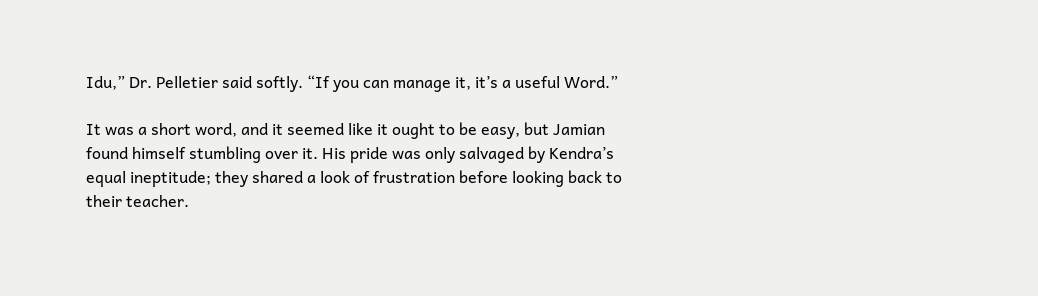Idu,” Dr. Pelletier said softly. “If you can manage it, it’s a useful Word.”

It was a short word, and it seemed like it ought to be easy, but Jamian found himself stumbling over it. His pride was only salvaged by Kendra’s equal ineptitude; they shared a look of frustration before looking back to their teacher.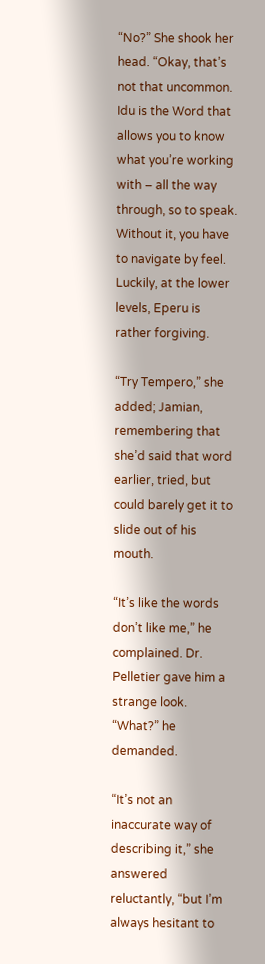“No?” She shook her head. “Okay, that’s not that uncommon. Idu is the Word that allows you to know what you’re working with – all the way through, so to speak. Without it, you have to navigate by feel. Luckily, at the lower levels, Eperu is rather forgiving.

“Try Tempero,” she added; Jamian, remembering that she’d said that word earlier, tried, but could barely get it to slide out of his mouth.

“It’s like the words don’t like me,” he complained. Dr. Pelletier gave him a strange look. “What?” he demanded.

“It’s not an inaccurate way of describing it,” she answered reluctantly, “but I’m always hesitant to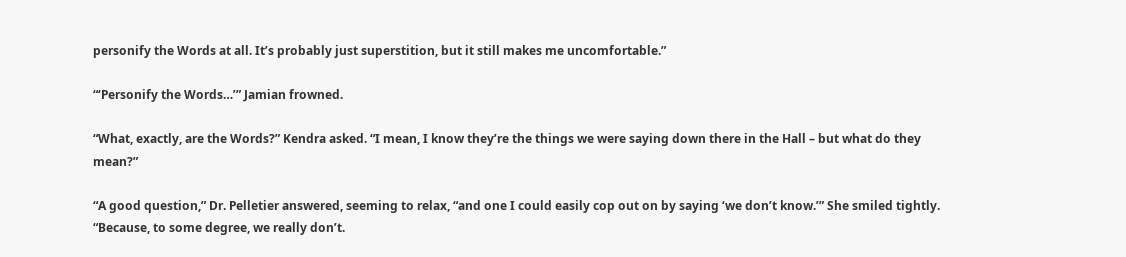personify the Words at all. It’s probably just superstition, but it still makes me uncomfortable.”

“‘Personify the Words…’” Jamian frowned.

“What, exactly, are the Words?” Kendra asked. “I mean, I know they’re the things we were saying down there in the Hall – but what do they mean?”

“A good question,” Dr. Pelletier answered, seeming to relax, “and one I could easily cop out on by saying ‘we don’t know.’” She smiled tightly. “Because, to some degree, we really don’t.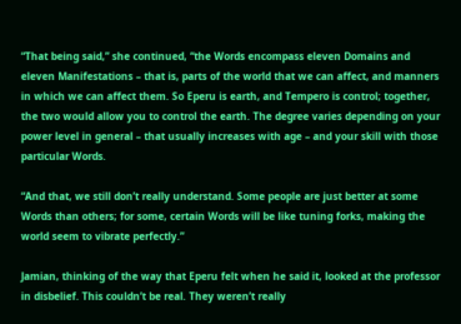“That being said,” she continued, “the Words encompass eleven Domains and eleven Manifestations – that is, parts of the world that we can affect, and manners in which we can affect them. So Eperu is earth, and Tempero is control; together, the two would allow you to control the earth. The degree varies depending on your power level in general – that usually increases with age – and your skill with those particular Words.

“And that, we still don’t really understand. Some people are just better at some Words than others; for some, certain Words will be like tuning forks, making the world seem to vibrate perfectly.”

Jamian, thinking of the way that Eperu felt when he said it, looked at the professor in disbelief. This couldn’t be real. They weren’t really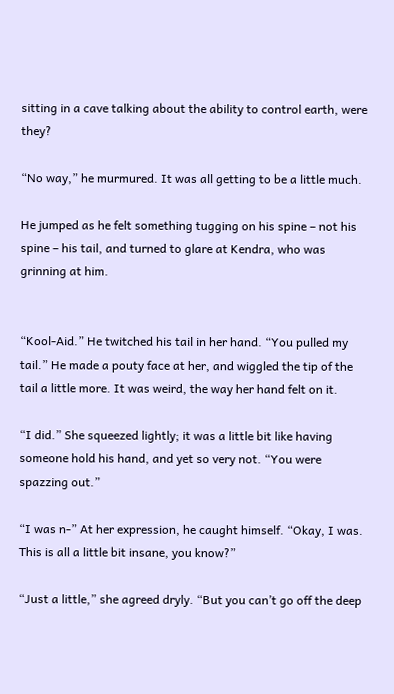sitting in a cave talking about the ability to control earth, were they?

“No way,” he murmured. It was all getting to be a little much.

He jumped as he felt something tugging on his spine – not his spine – his tail, and turned to glare at Kendra, who was grinning at him.


“Kool-Aid.” He twitched his tail in her hand. “You pulled my tail.” He made a pouty face at her, and wiggled the tip of the tail a little more. It was weird, the way her hand felt on it.

“I did.” She squeezed lightly; it was a little bit like having someone hold his hand, and yet so very not. “You were spazzing out.”

“I was n-” At her expression, he caught himself. “Okay, I was. This is all a little bit insane, you know?”

“Just a little,” she agreed dryly. “But you can’t go off the deep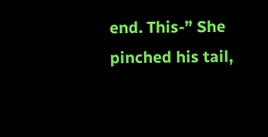end. This-” She pinched his tail,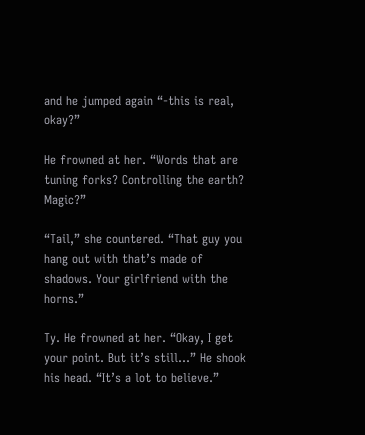and he jumped again “-this is real, okay?”

He frowned at her. “Words that are tuning forks? Controlling the earth? Magic?”

“Tail,” she countered. “That guy you hang out with that’s made of shadows. Your girlfriend with the horns.”

Ty. He frowned at her. “Okay, I get your point. But it’s still…” He shook his head. “It’s a lot to believe.”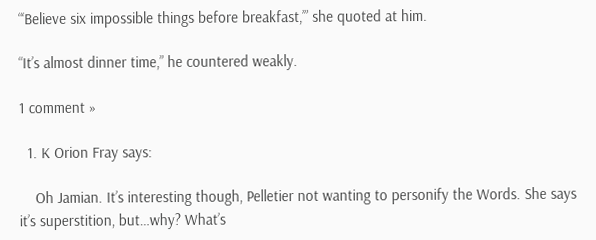“‘Believe six impossible things before breakfast,’” she quoted at him.

“It’s almost dinner time,” he countered weakly.

1 comment »

  1. K Orion Fray says:

    Oh Jamian. It’s interesting though, Pelletier not wanting to personify the Words. She says it’s superstition, but…why? What’s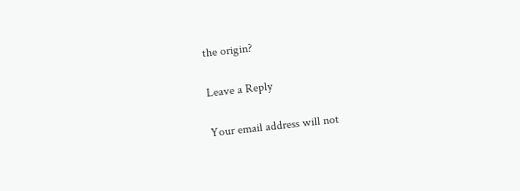the origin?

Leave a Reply

Your email address will not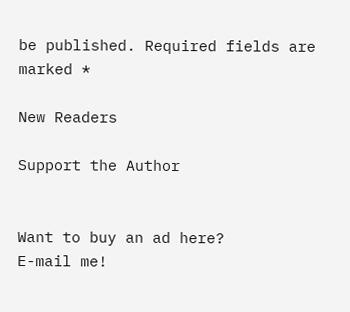be published. Required fields are marked *

New Readers

Support the Author


Want to buy an ad here?
E-mail me!